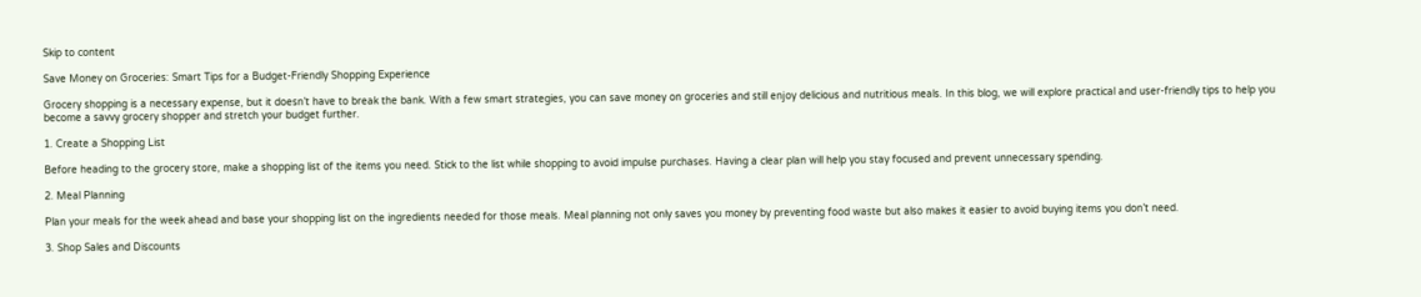Skip to content

Save Money on Groceries: Smart Tips for a Budget-Friendly Shopping Experience

Grocery shopping is a necessary expense, but it doesn’t have to break the bank. With a few smart strategies, you can save money on groceries and still enjoy delicious and nutritious meals. In this blog, we will explore practical and user-friendly tips to help you become a savvy grocery shopper and stretch your budget further.

1. Create a Shopping List

Before heading to the grocery store, make a shopping list of the items you need. Stick to the list while shopping to avoid impulse purchases. Having a clear plan will help you stay focused and prevent unnecessary spending.

2. Meal Planning

Plan your meals for the week ahead and base your shopping list on the ingredients needed for those meals. Meal planning not only saves you money by preventing food waste but also makes it easier to avoid buying items you don’t need.

3. Shop Sales and Discounts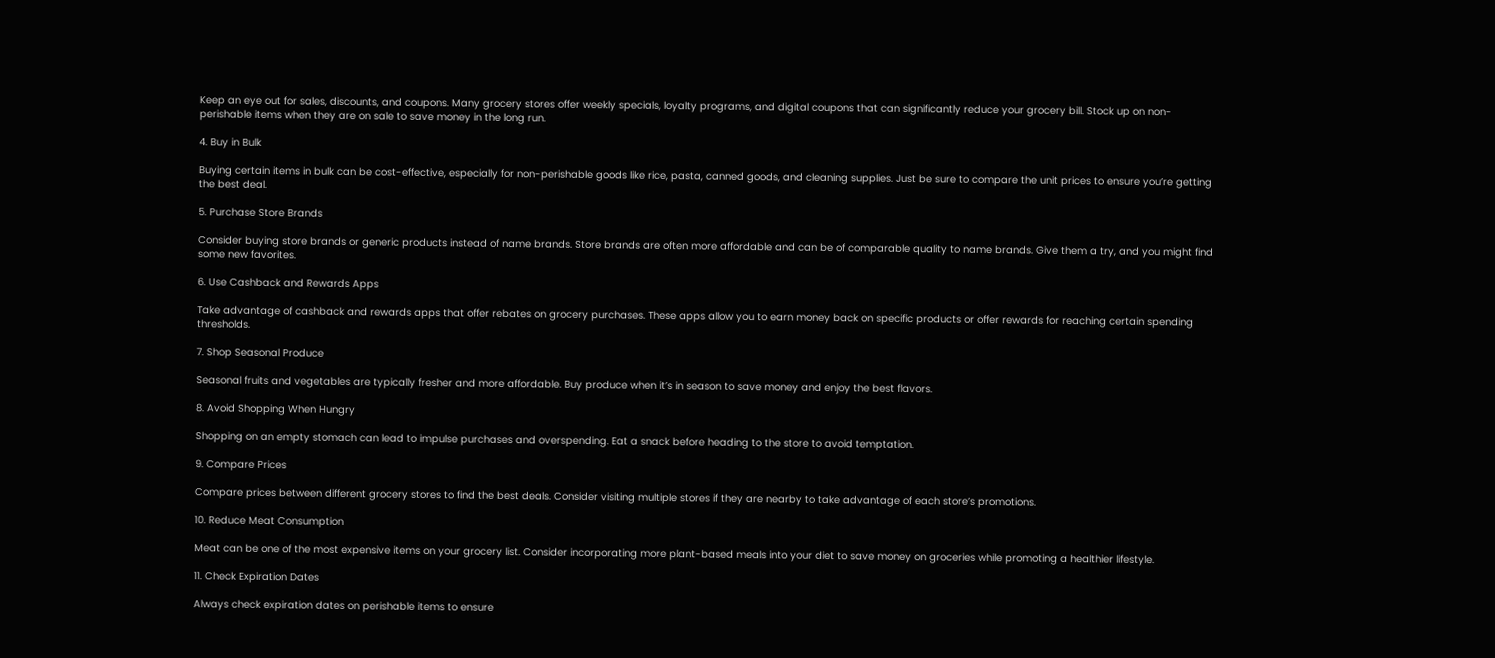Keep an eye out for sales, discounts, and coupons. Many grocery stores offer weekly specials, loyalty programs, and digital coupons that can significantly reduce your grocery bill. Stock up on non-perishable items when they are on sale to save money in the long run.

4. Buy in Bulk

Buying certain items in bulk can be cost-effective, especially for non-perishable goods like rice, pasta, canned goods, and cleaning supplies. Just be sure to compare the unit prices to ensure you’re getting the best deal.

5. Purchase Store Brands

Consider buying store brands or generic products instead of name brands. Store brands are often more affordable and can be of comparable quality to name brands. Give them a try, and you might find some new favorites.

6. Use Cashback and Rewards Apps

Take advantage of cashback and rewards apps that offer rebates on grocery purchases. These apps allow you to earn money back on specific products or offer rewards for reaching certain spending thresholds.

7. Shop Seasonal Produce

Seasonal fruits and vegetables are typically fresher and more affordable. Buy produce when it’s in season to save money and enjoy the best flavors.

8. Avoid Shopping When Hungry

Shopping on an empty stomach can lead to impulse purchases and overspending. Eat a snack before heading to the store to avoid temptation.

9. Compare Prices

Compare prices between different grocery stores to find the best deals. Consider visiting multiple stores if they are nearby to take advantage of each store’s promotions.

10. Reduce Meat Consumption

Meat can be one of the most expensive items on your grocery list. Consider incorporating more plant-based meals into your diet to save money on groceries while promoting a healthier lifestyle.

11. Check Expiration Dates

Always check expiration dates on perishable items to ensure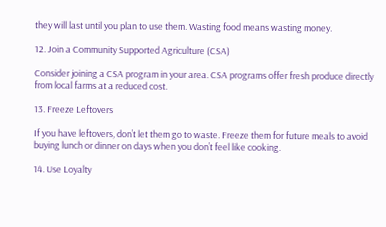they will last until you plan to use them. Wasting food means wasting money.

12. Join a Community Supported Agriculture (CSA)

Consider joining a CSA program in your area. CSA programs offer fresh produce directly from local farms at a reduced cost.

13. Freeze Leftovers

If you have leftovers, don’t let them go to waste. Freeze them for future meals to avoid buying lunch or dinner on days when you don’t feel like cooking.

14. Use Loyalty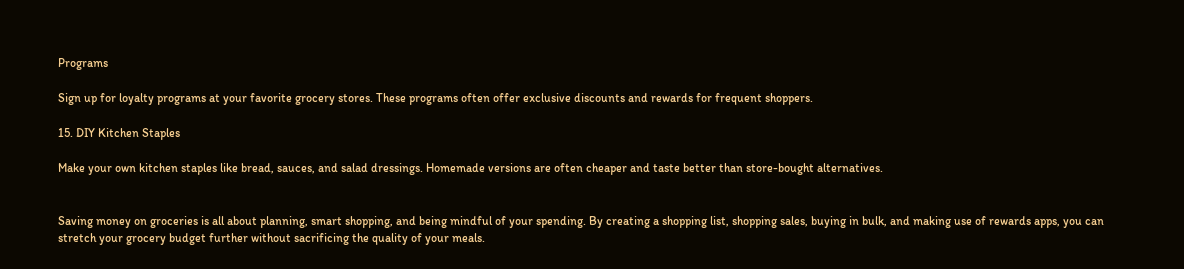Programs

Sign up for loyalty programs at your favorite grocery stores. These programs often offer exclusive discounts and rewards for frequent shoppers.

15. DIY Kitchen Staples

Make your own kitchen staples like bread, sauces, and salad dressings. Homemade versions are often cheaper and taste better than store-bought alternatives.


Saving money on groceries is all about planning, smart shopping, and being mindful of your spending. By creating a shopping list, shopping sales, buying in bulk, and making use of rewards apps, you can stretch your grocery budget further without sacrificing the quality of your meals.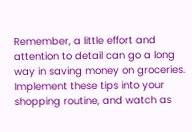Remember, a little effort and attention to detail can go a long way in saving money on groceries. Implement these tips into your shopping routine, and watch as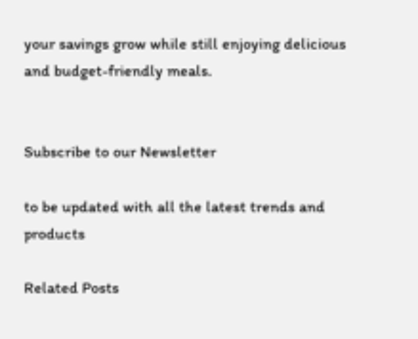your savings grow while still enjoying delicious and budget-friendly meals.


Subscribe to our Newsletter

to be updated with all the latest trends and products

Related Posts